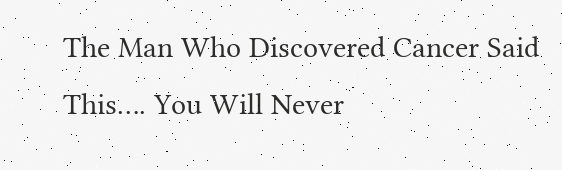The Man Who Discovered Cancer Said This…. You Will Never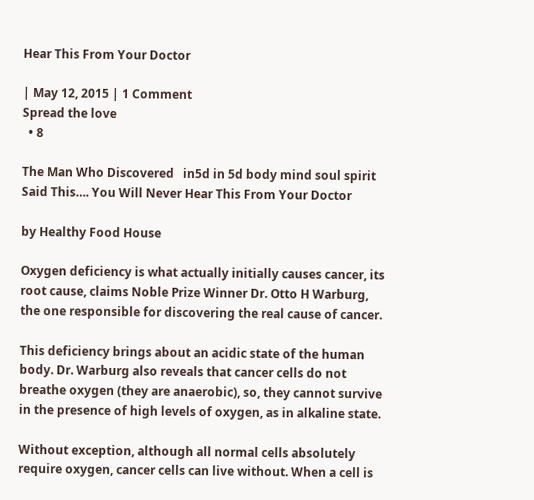Hear This From Your Doctor

| May 12, 2015 | 1 Comment
Spread the love
  • 8

The Man Who Discovered   in5d in 5d body mind soul spirit Said This…. You Will Never Hear This From Your Doctor

by Healthy Food House

Oxygen deficiency is what actually initially causes cancer, its root cause, claims Noble Prize Winner Dr. Otto H Warburg, the one responsible for discovering the real cause of cancer.

This deficiency brings about an acidic state of the human body. Dr. Warburg also reveals that cancer cells do not breathe oxygen (they are anaerobic), so, they cannot survive in the presence of high levels of oxygen, as in alkaline state.

Without exception, although all normal cells absolutely require oxygen, cancer cells can live without. When a cell is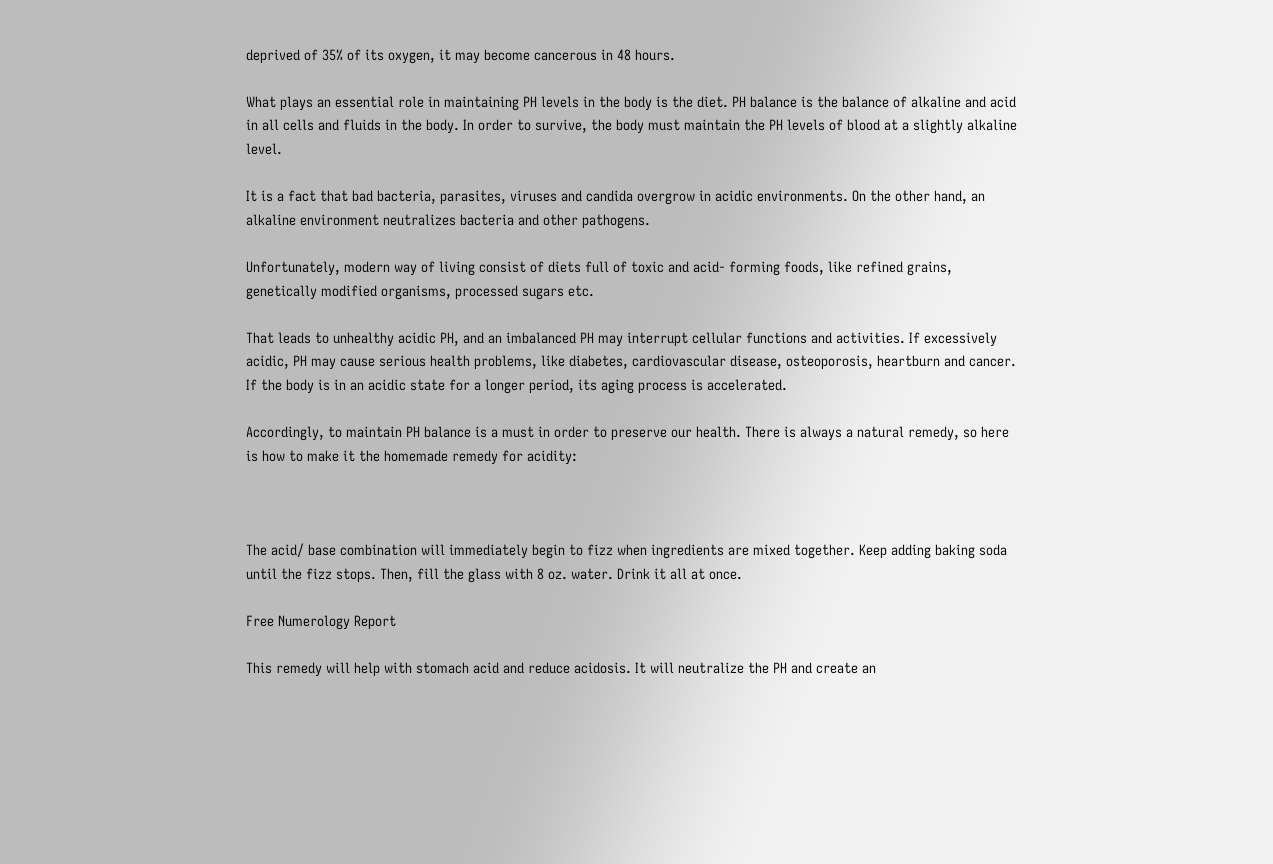deprived of 35% of its oxygen, it may become cancerous in 48 hours.

What plays an essential role in maintaining PH levels in the body is the diet. PH balance is the balance of alkaline and acid in all cells and fluids in the body. In order to survive, the body must maintain the PH levels of blood at a slightly alkaline level.

It is a fact that bad bacteria, parasites, viruses and candida overgrow in acidic environments. On the other hand, an alkaline environment neutralizes bacteria and other pathogens.

Unfortunately, modern way of living consist of diets full of toxic and acid- forming foods, like refined grains, genetically modified organisms, processed sugars etc.

That leads to unhealthy acidic PH, and an imbalanced PH may interrupt cellular functions and activities. If excessively acidic, PH may cause serious health problems, like diabetes, cardiovascular disease, osteoporosis, heartburn and cancer. If the body is in an acidic state for a longer period, its aging process is accelerated.

Accordingly, to maintain PH balance is a must in order to preserve our health. There is always a natural remedy, so here is how to make it the homemade remedy for acidity:



The acid/ base combination will immediately begin to fizz when ingredients are mixed together. Keep adding baking soda until the fizz stops. Then, fill the glass with 8 oz. water. Drink it all at once.

Free Numerology Report

This remedy will help with stomach acid and reduce acidosis. It will neutralize the PH and create an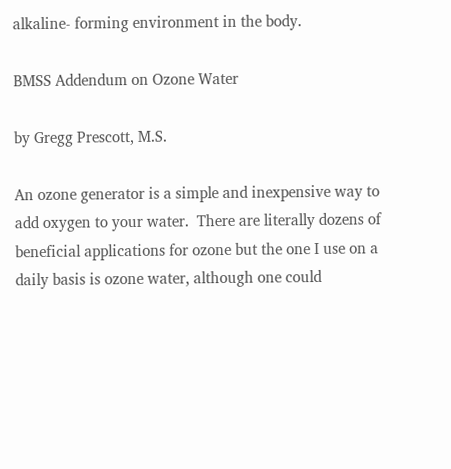alkaline- forming environment in the body.

BMSS Addendum on Ozone Water

by Gregg Prescott, M.S.

An ozone generator is a simple and inexpensive way to add oxygen to your water.  There are literally dozens of beneficial applications for ozone but the one I use on a daily basis is ozone water, although one could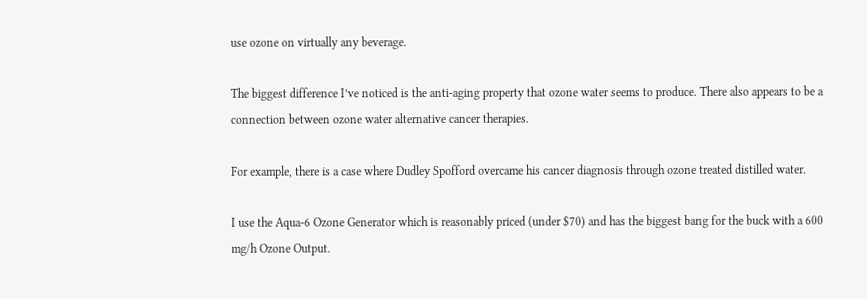use ozone on virtually any beverage.

The biggest difference I’ve noticed is the anti-aging property that ozone water seems to produce. There also appears to be a connection between ozone water alternative cancer therapies.

For example, there is a case where Dudley Spofford overcame his cancer diagnosis through ozone treated distilled water.

I use the Aqua-6 Ozone Generator which is reasonably priced (under $70) and has the biggest bang for the buck with a 600 mg/h Ozone Output.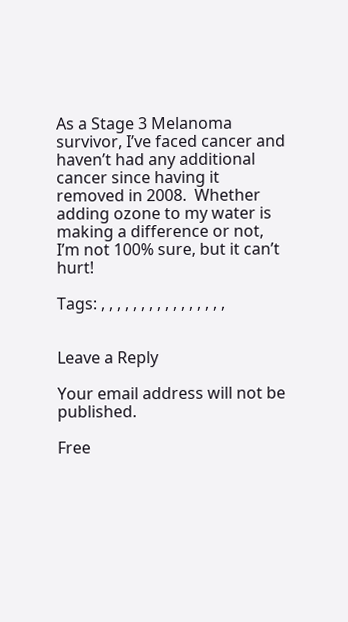As a Stage 3 Melanoma survivor, I’ve faced cancer and haven’t had any additional cancer since having it removed in 2008.  Whether adding ozone to my water is making a difference or not, I’m not 100% sure, but it can’t hurt!

Tags: , , , , , , , , , , , , , , , ,


Leave a Reply

Your email address will not be published.

Free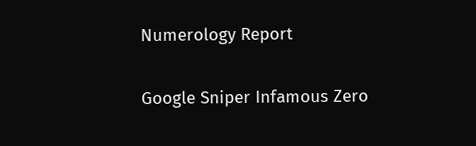Numerology Report

Google Sniper Infamous Zero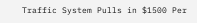Traffic System Pulls in $1500 Per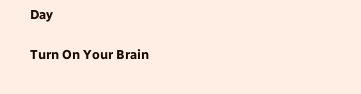Day

Turn On Your Brain